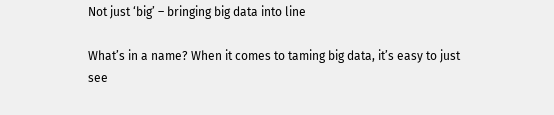Not just ‘big’ – bringing big data into line

What’s in a name? When it comes to taming big data, it’s easy to just see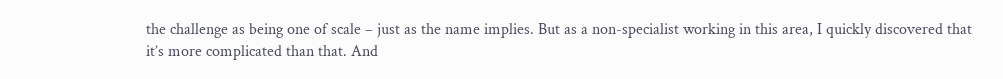the challenge as being one of scale – just as the name implies. But as a non-specialist working in this area, I quickly discovered that it’s more complicated than that. And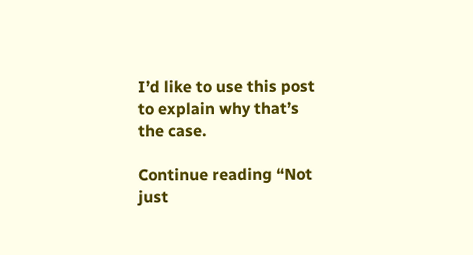I’d like to use this post to explain why that’s the case.

Continue reading “Not just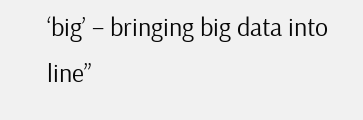‘big’ – bringing big data into line”